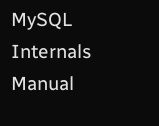MySQL Internals Manual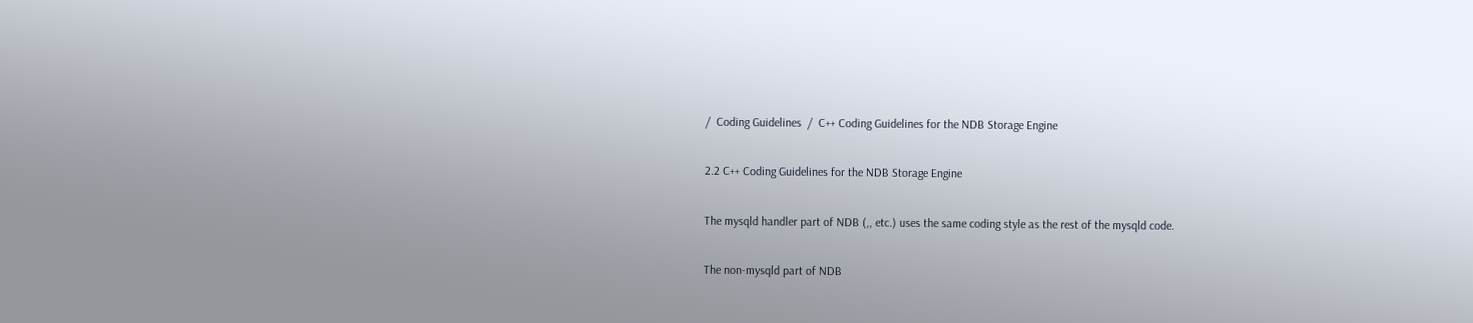/  Coding Guidelines  /  C++ Coding Guidelines for the NDB Storage Engine

2.2 C++ Coding Guidelines for the NDB Storage Engine

The mysqld handler part of NDB (,, etc.) uses the same coding style as the rest of the mysqld code.

The non-mysqld part of NDB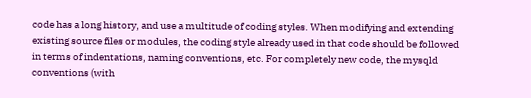code has a long history, and use a multitude of coding styles. When modifying and extending existing source files or modules, the coding style already used in that code should be followed in terms of indentations, naming conventions, etc. For completely new code, the mysqld conventions (with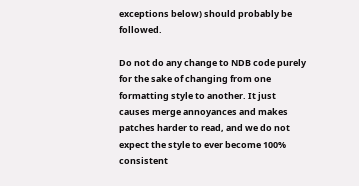exceptions below) should probably be followed.

Do not do any change to NDB code purely for the sake of changing from one formatting style to another. It just causes merge annoyances and makes patches harder to read, and we do not expect the style to ever become 100% consistent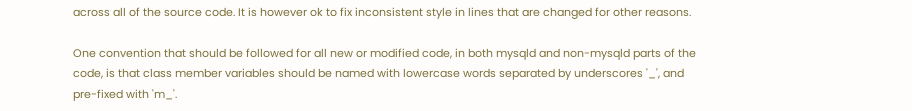across all of the source code. It is however ok to fix inconsistent style in lines that are changed for other reasons.

One convention that should be followed for all new or modified code, in both mysqld and non-mysqld parts of the code, is that class member variables should be named with lowercase words separated by underscores '_', and pre-fixed with 'm_'.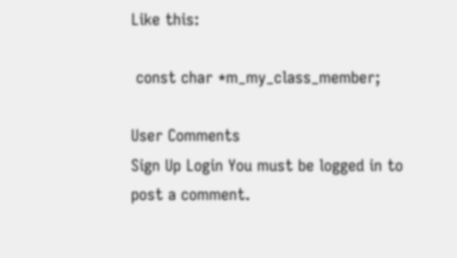Like this:

 const char *m_my_class_member;

User Comments
Sign Up Login You must be logged in to post a comment.